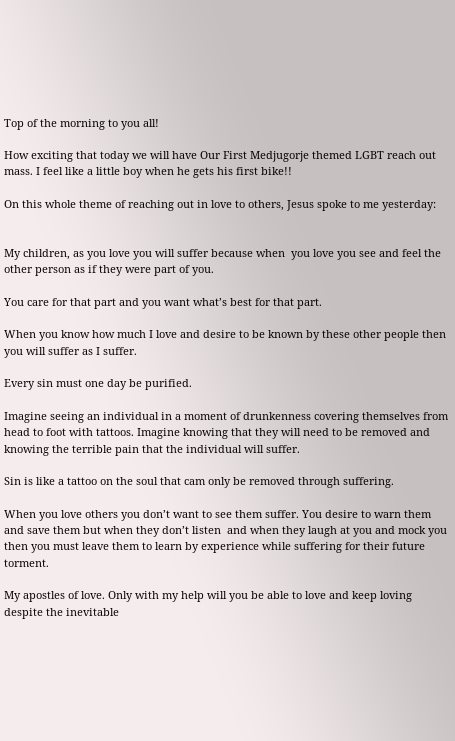Top of the morning to you all!

How exciting that today we will have Our First Medjugorje themed LGBT reach out mass. I feel like a little boy when he gets his first bike!!

On this whole theme of reaching out in love to others, Jesus spoke to me yesterday:


My children, as you love you will suffer because when  you love you see and feel the other person as if they were part of you.

You care for that part and you want what’s best for that part.

When you know how much I love and desire to be known by these other people then you will suffer as I suffer.

Every sin must one day be purified.

Imagine seeing an individual in a moment of drunkenness covering themselves from head to foot with tattoos. Imagine knowing that they will need to be removed and knowing the terrible pain that the individual will suffer.

Sin is like a tattoo on the soul that cam only be removed through suffering.

When you love others you don’t want to see them suffer. You desire to warn them and save them but when they don’t listen  and when they laugh at you and mock you then you must leave them to learn by experience while suffering for their future torment.

My apostles of love. Only with my help will you be able to love and keep loving despite the inevitable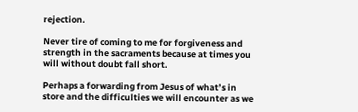rejection.

Never tire of coming to me for forgiveness and strength in the sacraments because at times you will without doubt fall short.

Perhaps a forwarding from Jesus of what’s in store and the difficulties we will encounter as we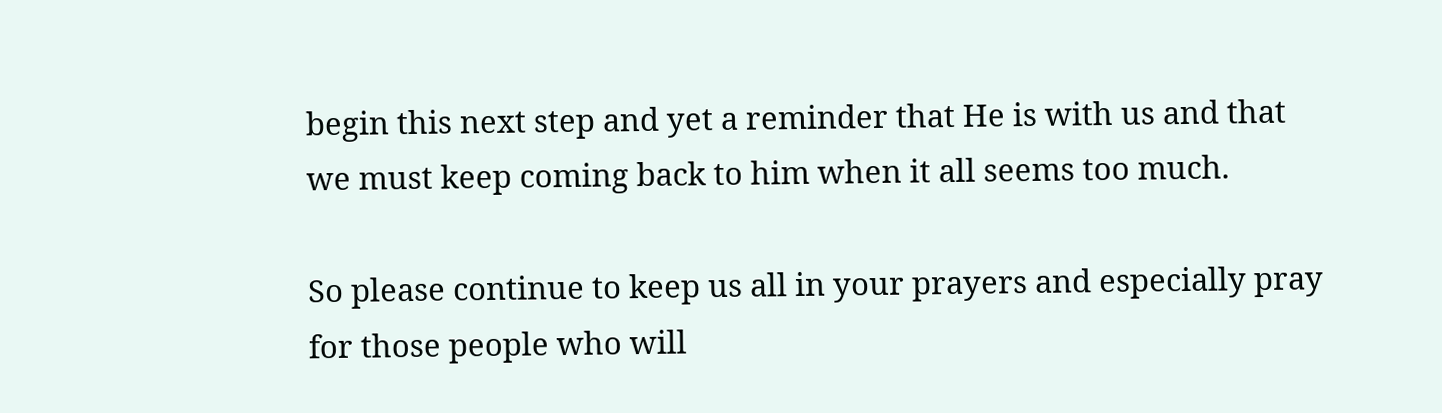begin this next step and yet a reminder that He is with us and that we must keep coming back to him when it all seems too much.

So please continue to keep us all in your prayers and especially pray for those people who will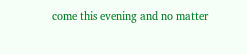come this evening and no matter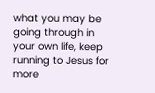what you may be going through in your own life, keep running to Jesus for more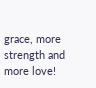grace, more strength and more love!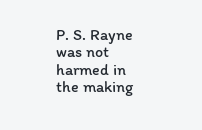P. S. Rayne was not harmed in the making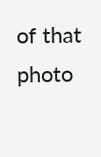of that photo